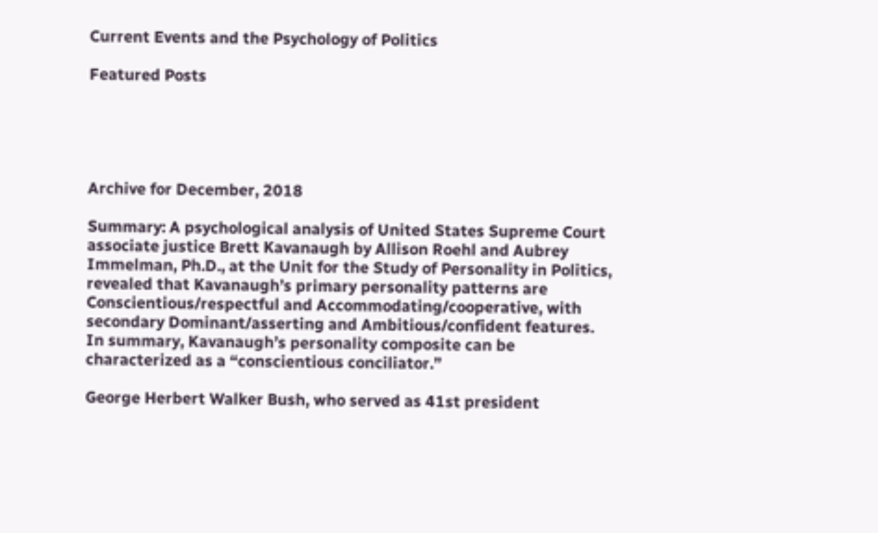Current Events and the Psychology of Politics

Featured Posts





Archive for December, 2018

Summary: A psychological analysis of United States Supreme Court associate justice Brett Kavanaugh by Allison Roehl and Aubrey Immelman, Ph.D., at the Unit for the Study of Personality in Politics, revealed that Kavanaugh’s primary personality patterns are Conscientious/respectful and Accommodating/cooperative, with secondary Dominant/asserting and Ambitious/confident features. In summary, Kavanaugh’s personality composite can be characterized as a “conscientious conciliator.”

George Herbert Walker Bush, who served as 41st president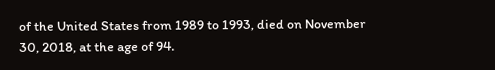of the United States from 1989 to 1993, died on November 30, 2018, at the age of 94.